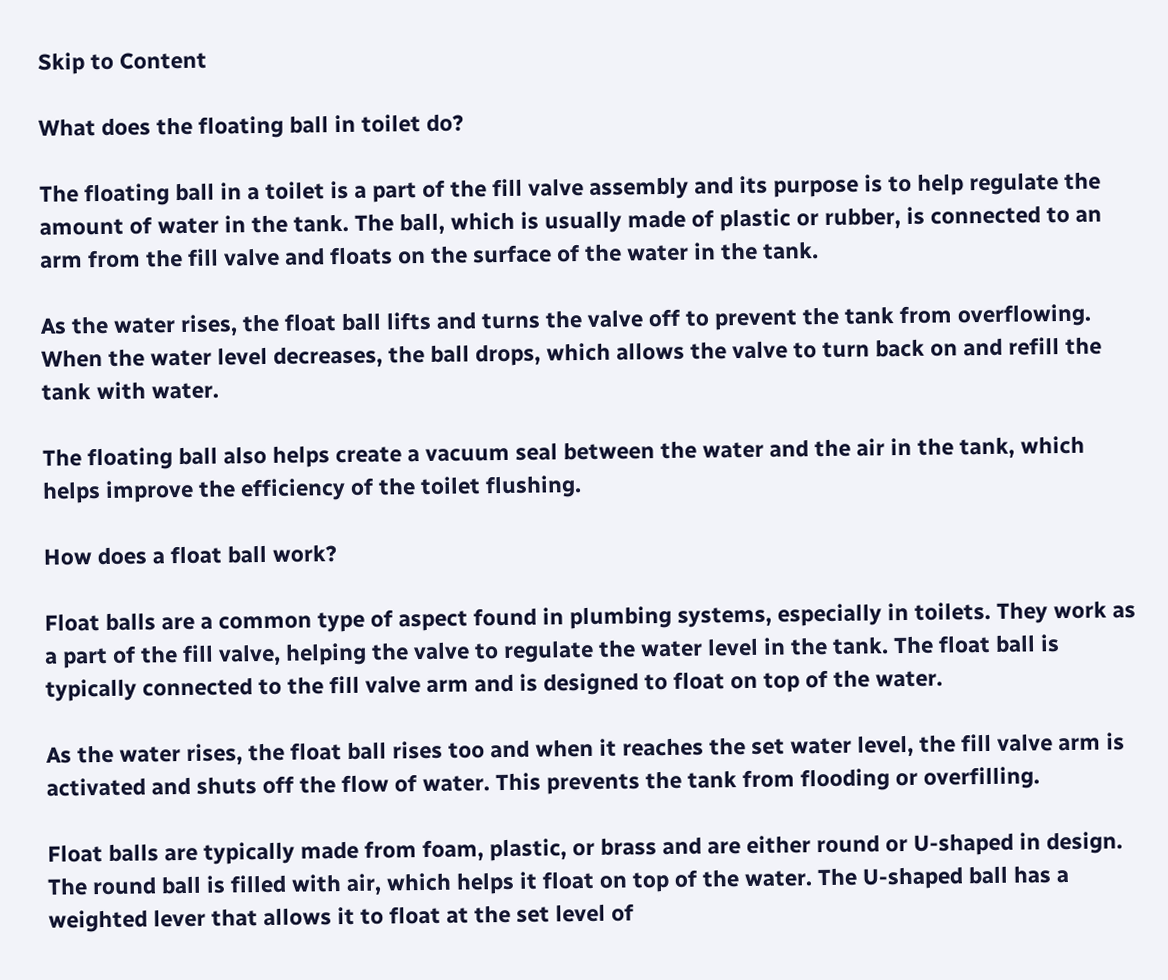Skip to Content

What does the floating ball in toilet do?

The floating ball in a toilet is a part of the fill valve assembly and its purpose is to help regulate the amount of water in the tank. The ball, which is usually made of plastic or rubber, is connected to an arm from the fill valve and floats on the surface of the water in the tank.

As the water rises, the float ball lifts and turns the valve off to prevent the tank from overflowing. When the water level decreases, the ball drops, which allows the valve to turn back on and refill the tank with water.

The floating ball also helps create a vacuum seal between the water and the air in the tank, which helps improve the efficiency of the toilet flushing.

How does a float ball work?

Float balls are a common type of aspect found in plumbing systems, especially in toilets. They work as a part of the fill valve, helping the valve to regulate the water level in the tank. The float ball is typically connected to the fill valve arm and is designed to float on top of the water.

As the water rises, the float ball rises too and when it reaches the set water level, the fill valve arm is activated and shuts off the flow of water. This prevents the tank from flooding or overfilling.

Float balls are typically made from foam, plastic, or brass and are either round or U-shaped in design. The round ball is filled with air, which helps it float on top of the water. The U-shaped ball has a weighted lever that allows it to float at the set level of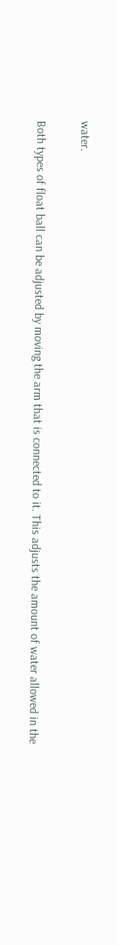water.

Both types of float ball can be adjusted by moving the arm that is connected to it. This adjusts the amount of water allowed in the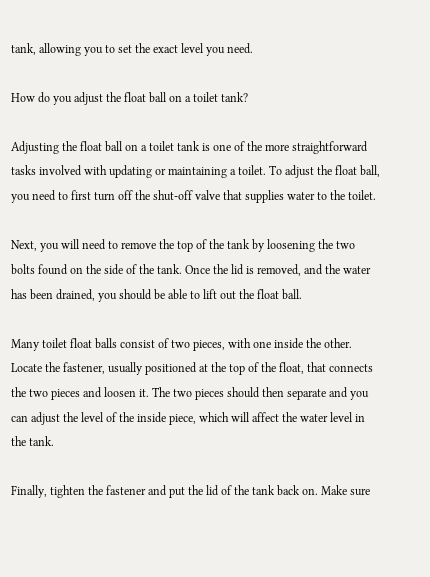tank, allowing you to set the exact level you need.

How do you adjust the float ball on a toilet tank?

Adjusting the float ball on a toilet tank is one of the more straightforward tasks involved with updating or maintaining a toilet. To adjust the float ball, you need to first turn off the shut-off valve that supplies water to the toilet.

Next, you will need to remove the top of the tank by loosening the two bolts found on the side of the tank. Once the lid is removed, and the water has been drained, you should be able to lift out the float ball.

Many toilet float balls consist of two pieces, with one inside the other. Locate the fastener, usually positioned at the top of the float, that connects the two pieces and loosen it. The two pieces should then separate and you can adjust the level of the inside piece, which will affect the water level in the tank.

Finally, tighten the fastener and put the lid of the tank back on. Make sure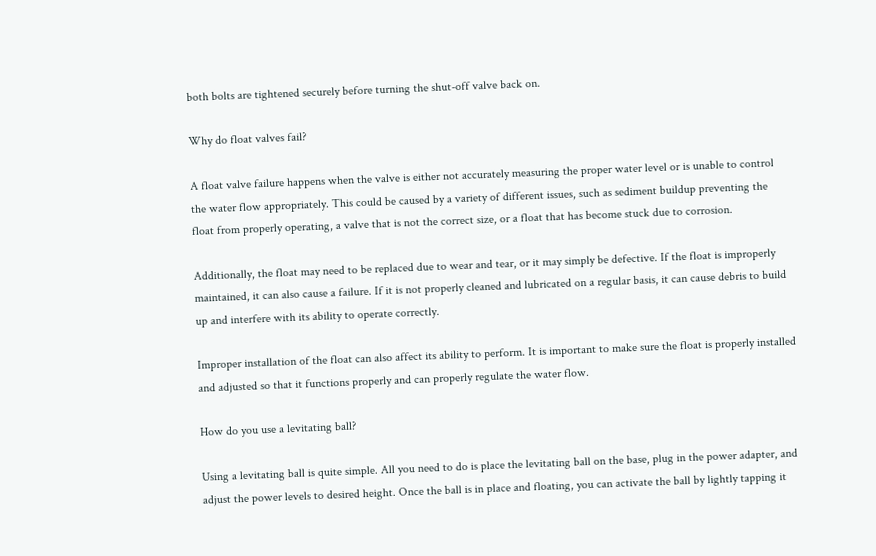both bolts are tightened securely before turning the shut-off valve back on.

Why do float valves fail?

A float valve failure happens when the valve is either not accurately measuring the proper water level or is unable to control the water flow appropriately. This could be caused by a variety of different issues, such as sediment buildup preventing the float from properly operating, a valve that is not the correct size, or a float that has become stuck due to corrosion.

Additionally, the float may need to be replaced due to wear and tear, or it may simply be defective. If the float is improperly maintained, it can also cause a failure. If it is not properly cleaned and lubricated on a regular basis, it can cause debris to build up and interfere with its ability to operate correctly.

Improper installation of the float can also affect its ability to perform. It is important to make sure the float is properly installed and adjusted so that it functions properly and can properly regulate the water flow.

How do you use a levitating ball?

Using a levitating ball is quite simple. All you need to do is place the levitating ball on the base, plug in the power adapter, and adjust the power levels to desired height. Once the ball is in place and floating, you can activate the ball by lightly tapping it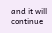and it will continue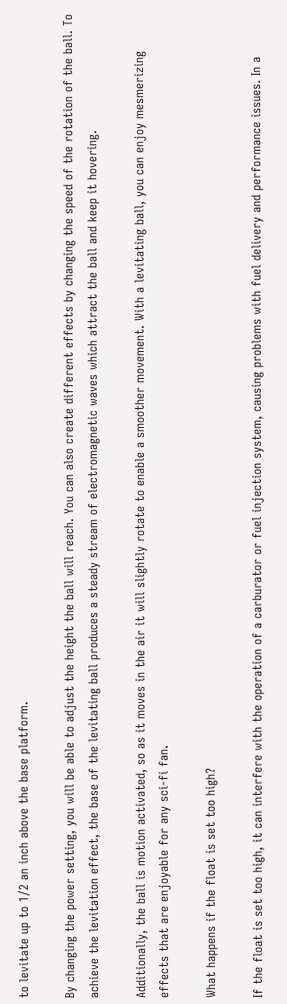to levitate up to 1/2 an inch above the base platform.

By changing the power setting, you will be able to adjust the height the ball will reach. You can also create different effects by changing the speed of the rotation of the ball. To achieve the levitation effect, the base of the levitating ball produces a steady stream of electromagnetic waves which attract the ball and keep it hovering.

Additionally, the ball is motion activated, so as it moves in the air it will slightly rotate to enable a smoother movement. With a levitating ball, you can enjoy mesmerizing effects that are enjoyable for any sci-fi fan.

What happens if the float is set too high?

If the float is set too high, it can interfere with the operation of a carburator or fuel injection system, causing problems with fuel delivery and performance issues. In a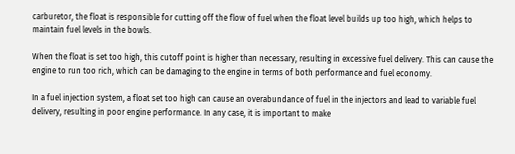carburetor, the float is responsible for cutting off the flow of fuel when the float level builds up too high, which helps to maintain fuel levels in the bowls.

When the float is set too high, this cutoff point is higher than necessary, resulting in excessive fuel delivery. This can cause the engine to run too rich, which can be damaging to the engine in terms of both performance and fuel economy.

In a fuel injection system, a float set too high can cause an overabundance of fuel in the injectors and lead to variable fuel delivery, resulting in poor engine performance. In any case, it is important to make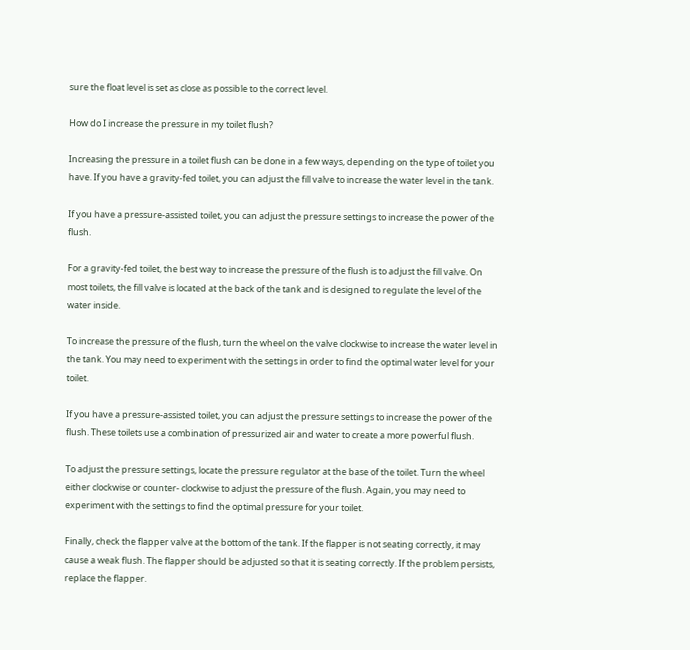sure the float level is set as close as possible to the correct level.

How do I increase the pressure in my toilet flush?

Increasing the pressure in a toilet flush can be done in a few ways, depending on the type of toilet you have. If you have a gravity-fed toilet, you can adjust the fill valve to increase the water level in the tank.

If you have a pressure-assisted toilet, you can adjust the pressure settings to increase the power of the flush.

For a gravity-fed toilet, the best way to increase the pressure of the flush is to adjust the fill valve. On most toilets, the fill valve is located at the back of the tank and is designed to regulate the level of the water inside.

To increase the pressure of the flush, turn the wheel on the valve clockwise to increase the water level in the tank. You may need to experiment with the settings in order to find the optimal water level for your toilet.

If you have a pressure-assisted toilet, you can adjust the pressure settings to increase the power of the flush. These toilets use a combination of pressurized air and water to create a more powerful flush.

To adjust the pressure settings, locate the pressure regulator at the base of the toilet. Turn the wheel either clockwise or counter- clockwise to adjust the pressure of the flush. Again, you may need to experiment with the settings to find the optimal pressure for your toilet.

Finally, check the flapper valve at the bottom of the tank. If the flapper is not seating correctly, it may cause a weak flush. The flapper should be adjusted so that it is seating correctly. If the problem persists, replace the flapper.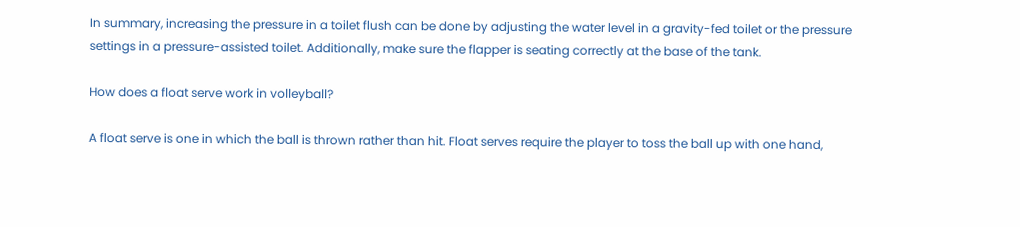In summary, increasing the pressure in a toilet flush can be done by adjusting the water level in a gravity-fed toilet or the pressure settings in a pressure-assisted toilet. Additionally, make sure the flapper is seating correctly at the base of the tank.

How does a float serve work in volleyball?

A float serve is one in which the ball is thrown rather than hit. Float serves require the player to toss the ball up with one hand,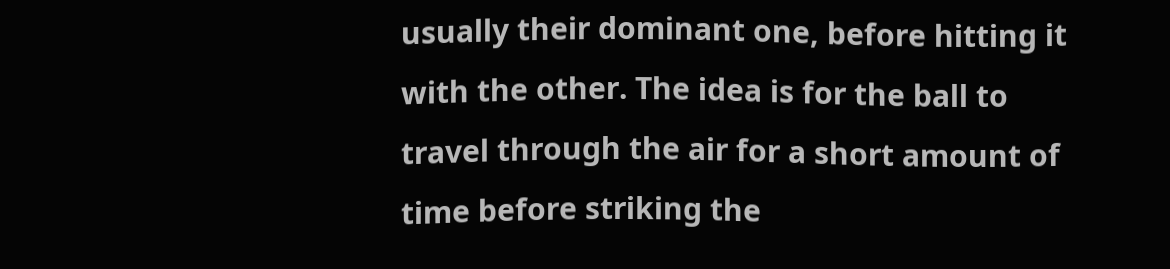usually their dominant one, before hitting it with the other. The idea is for the ball to travel through the air for a short amount of time before striking the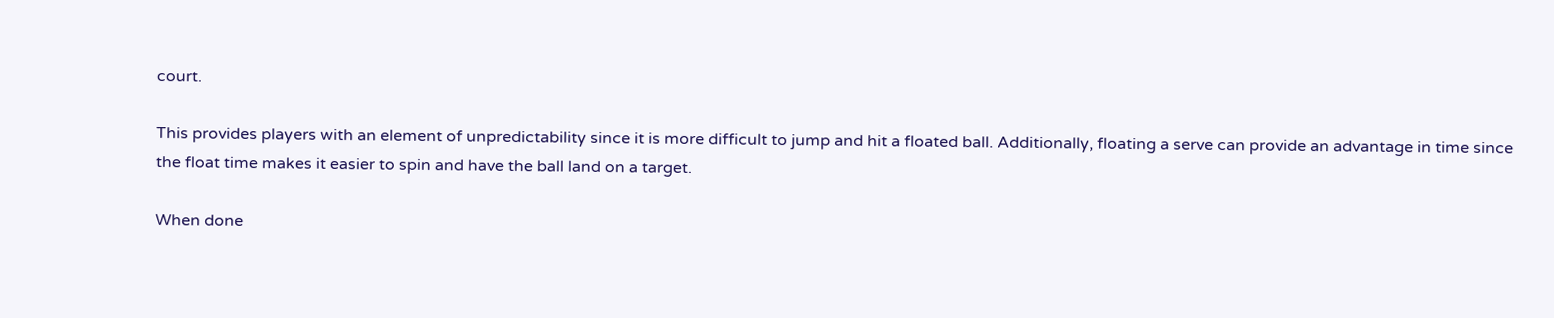court.

This provides players with an element of unpredictability since it is more difficult to jump and hit a floated ball. Additionally, floating a serve can provide an advantage in time since the float time makes it easier to spin and have the ball land on a target.

When done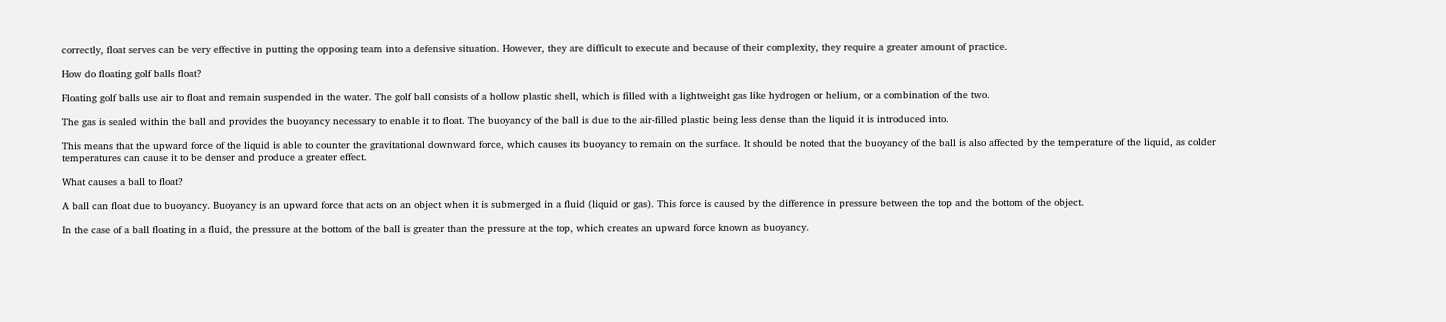correctly, float serves can be very effective in putting the opposing team into a defensive situation. However, they are difficult to execute and because of their complexity, they require a greater amount of practice.

How do floating golf balls float?

Floating golf balls use air to float and remain suspended in the water. The golf ball consists of a hollow plastic shell, which is filled with a lightweight gas like hydrogen or helium, or a combination of the two.

The gas is sealed within the ball and provides the buoyancy necessary to enable it to float. The buoyancy of the ball is due to the air-filled plastic being less dense than the liquid it is introduced into.

This means that the upward force of the liquid is able to counter the gravitational downward force, which causes its buoyancy to remain on the surface. It should be noted that the buoyancy of the ball is also affected by the temperature of the liquid, as colder temperatures can cause it to be denser and produce a greater effect.

What causes a ball to float?

A ball can float due to buoyancy. Buoyancy is an upward force that acts on an object when it is submerged in a fluid (liquid or gas). This force is caused by the difference in pressure between the top and the bottom of the object.

In the case of a ball floating in a fluid, the pressure at the bottom of the ball is greater than the pressure at the top, which creates an upward force known as buoyancy.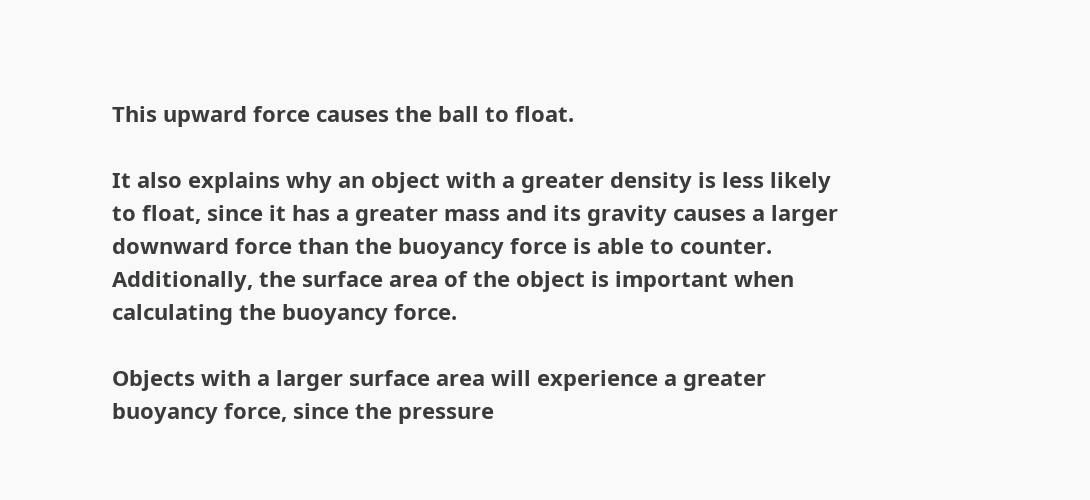This upward force causes the ball to float.

It also explains why an object with a greater density is less likely to float, since it has a greater mass and its gravity causes a larger downward force than the buoyancy force is able to counter. Additionally, the surface area of the object is important when calculating the buoyancy force.

Objects with a larger surface area will experience a greater buoyancy force, since the pressure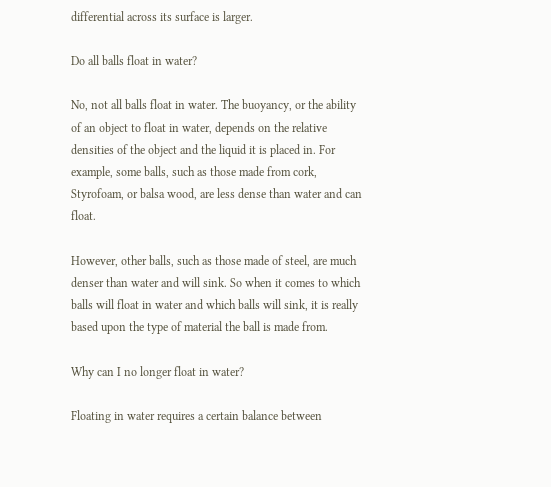differential across its surface is larger.

Do all balls float in water?

No, not all balls float in water. The buoyancy, or the ability of an object to float in water, depends on the relative densities of the object and the liquid it is placed in. For example, some balls, such as those made from cork, Styrofoam, or balsa wood, are less dense than water and can float.

However, other balls, such as those made of steel, are much denser than water and will sink. So when it comes to which balls will float in water and which balls will sink, it is really based upon the type of material the ball is made from.

Why can I no longer float in water?

Floating in water requires a certain balance between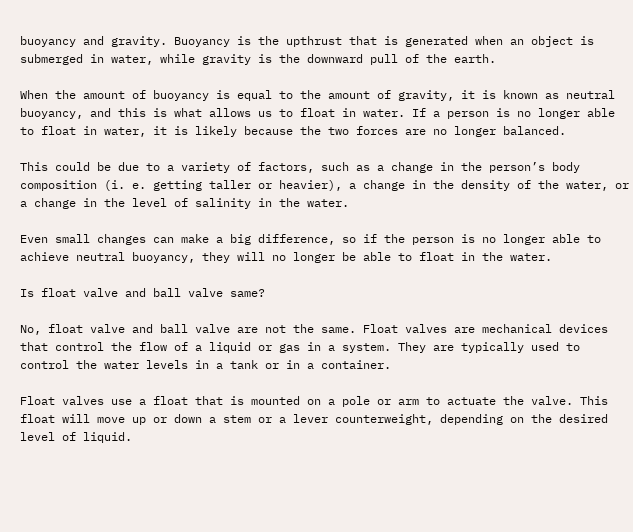buoyancy and gravity. Buoyancy is the upthrust that is generated when an object is submerged in water, while gravity is the downward pull of the earth.

When the amount of buoyancy is equal to the amount of gravity, it is known as neutral buoyancy, and this is what allows us to float in water. If a person is no longer able to float in water, it is likely because the two forces are no longer balanced.

This could be due to a variety of factors, such as a change in the person’s body composition (i. e. getting taller or heavier), a change in the density of the water, or a change in the level of salinity in the water.

Even small changes can make a big difference, so if the person is no longer able to achieve neutral buoyancy, they will no longer be able to float in the water.

Is float valve and ball valve same?

No, float valve and ball valve are not the same. Float valves are mechanical devices that control the flow of a liquid or gas in a system. They are typically used to control the water levels in a tank or in a container.

Float valves use a float that is mounted on a pole or arm to actuate the valve. This float will move up or down a stem or a lever counterweight, depending on the desired level of liquid.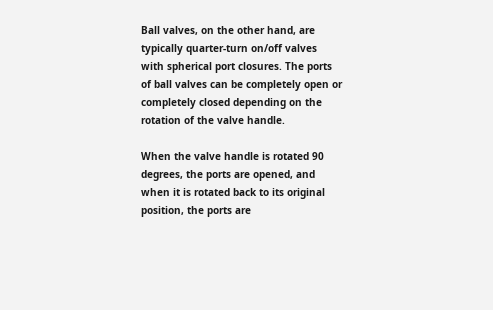Ball valves, on the other hand, are typically quarter-turn on/off valves with spherical port closures. The ports of ball valves can be completely open or completely closed depending on the rotation of the valve handle.

When the valve handle is rotated 90 degrees, the ports are opened, and when it is rotated back to its original position, the ports are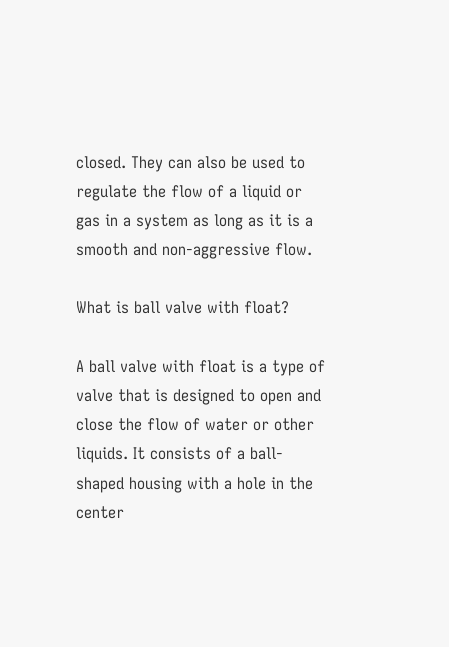closed. They can also be used to regulate the flow of a liquid or gas in a system as long as it is a smooth and non-aggressive flow.

What is ball valve with float?

A ball valve with float is a type of valve that is designed to open and close the flow of water or other liquids. It consists of a ball-shaped housing with a hole in the center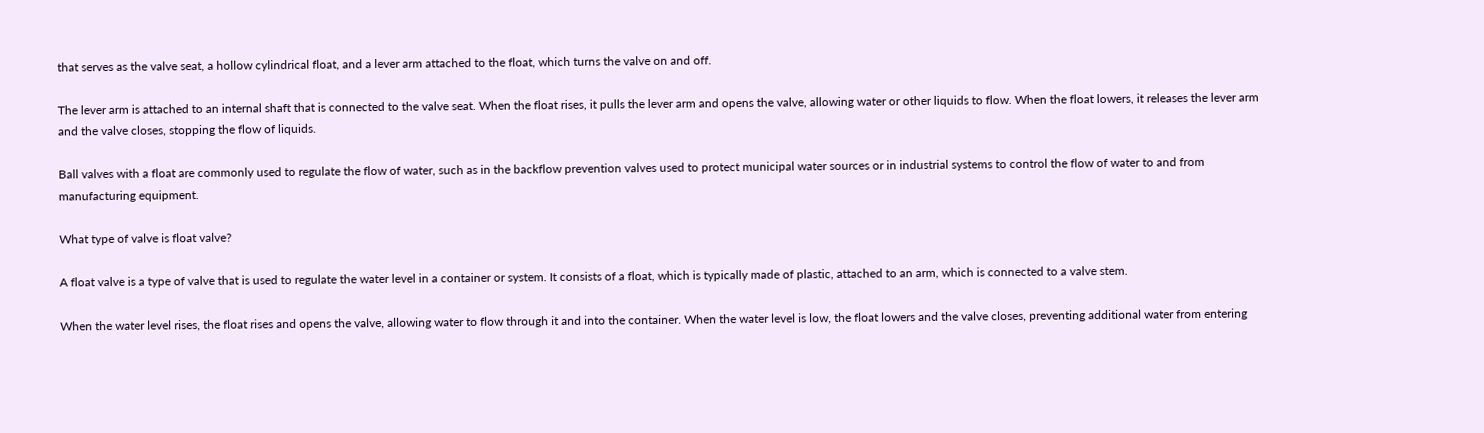that serves as the valve seat, a hollow cylindrical float, and a lever arm attached to the float, which turns the valve on and off.

The lever arm is attached to an internal shaft that is connected to the valve seat. When the float rises, it pulls the lever arm and opens the valve, allowing water or other liquids to flow. When the float lowers, it releases the lever arm and the valve closes, stopping the flow of liquids.

Ball valves with a float are commonly used to regulate the flow of water, such as in the backflow prevention valves used to protect municipal water sources or in industrial systems to control the flow of water to and from manufacturing equipment.

What type of valve is float valve?

A float valve is a type of valve that is used to regulate the water level in a container or system. It consists of a float, which is typically made of plastic, attached to an arm, which is connected to a valve stem.

When the water level rises, the float rises and opens the valve, allowing water to flow through it and into the container. When the water level is low, the float lowers and the valve closes, preventing additional water from entering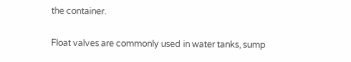the container.

Float valves are commonly used in water tanks, sump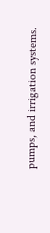pumps, and irrigation systems.